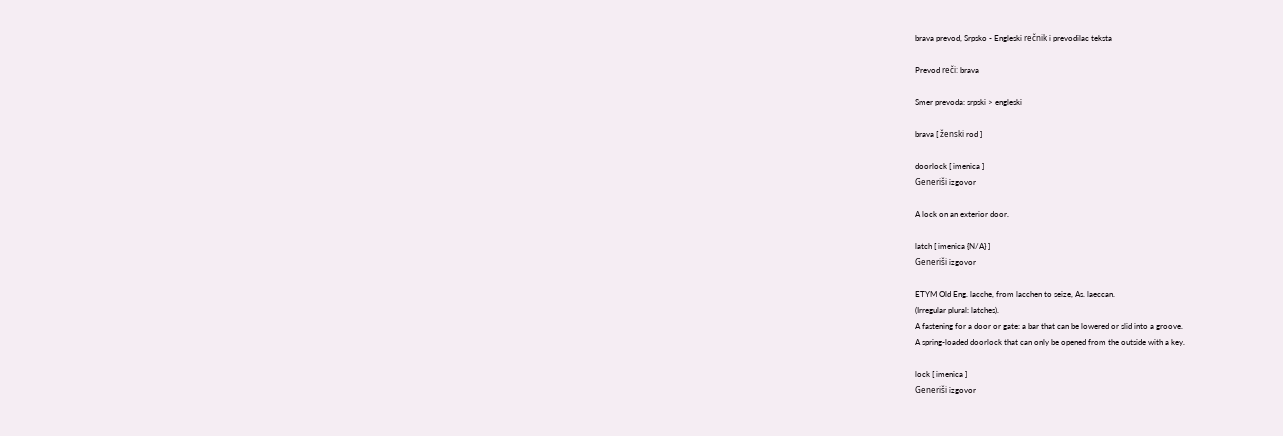brava prevod, Srpsko - Engleski rečnik i prevodilac teksta

Prevod reči: brava

Smer prevoda: srpski > engleski

brava [ ženski rod ]

doorlock [ imenica ]
Generiši izgovor

A lock on an exterior door.

latch [ imenica {N/A} ]
Generiši izgovor

ETYM Old Eng. lacche, from lacchen to seize, As. laeccan.
(Irregular plural: latches).
A fastening for a door or gate: a bar that can be lowered or slid into a groove.
A spring-loaded doorlock that can only be opened from the outside with a key.

lock [ imenica ]
Generiši izgovor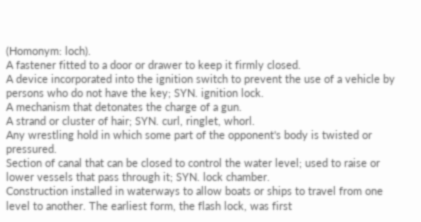(Homonym: loch).
A fastener fitted to a door or drawer to keep it firmly closed.
A device incorporated into the ignition switch to prevent the use of a vehicle by persons who do not have the key; SYN. ignition lock.
A mechanism that detonates the charge of a gun.
A strand or cluster of hair; SYN. curl, ringlet, whorl.
Any wrestling hold in which some part of the opponent's body is twisted or pressured.
Section of canal that can be closed to control the water level; used to raise or lower vessels that pass through it; SYN. lock chamber.
Construction installed in waterways to allow boats or ships to travel from one level to another. The earliest form, the flash lock, was first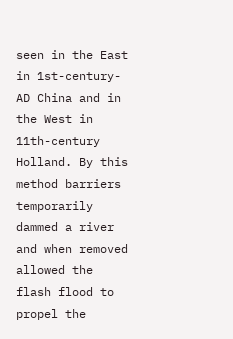seen in the East in 1st-century-AD China and in the West in 11th-century Holland. By this method barriers temporarily dammed a river and when removed allowed the flash flood to propel the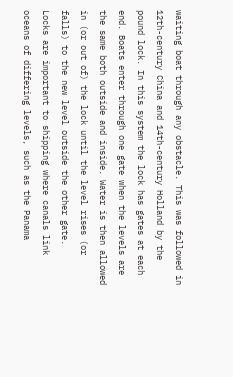waiting boat through any obstacle. This was followed in 12th-century China and 14th-century Holland by the pound lock. In this system the lock has gates at each end. Boats enter through one gate when the levels are the same both outside and inside. Water is then allowed in (or out of) the lock until the level rises (or falls) to the new level outside the other gate.
Locks are important to shipping where canals link oceans of differing levels, such as the Panama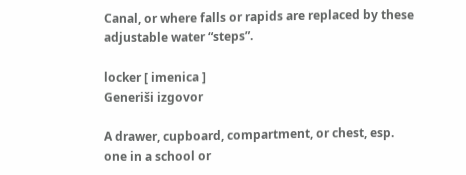Canal, or where falls or rapids are replaced by these adjustable water “steps”.

locker [ imenica ]
Generiši izgovor

A drawer, cupboard, compartment, or chest, esp. one in a school or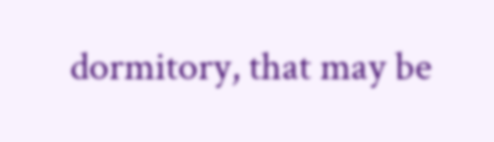dormitory, that may be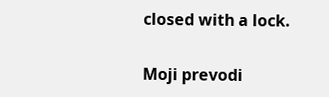closed with a lock.

Moji prevodi